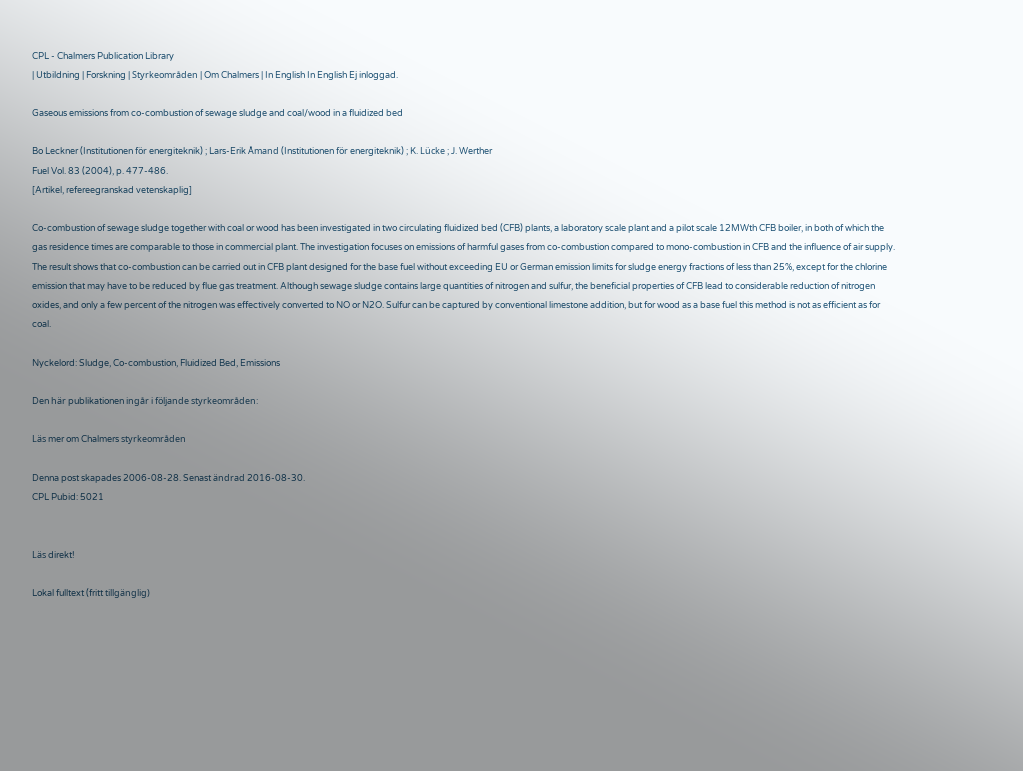CPL - Chalmers Publication Library
| Utbildning | Forskning | Styrkeområden | Om Chalmers | In English In English Ej inloggad.

Gaseous emissions from co-combustion of sewage sludge and coal/wood in a fluidized bed

Bo Leckner (Institutionen för energiteknik) ; Lars-Erik Åmand (Institutionen för energiteknik) ; K. Lücke ; J. Werther
Fuel Vol. 83 (2004), p. 477-486.
[Artikel, refereegranskad vetenskaplig]

Co-combustion of sewage sludge together with coal or wood has been investigated in two circulating fluidized bed (CFB) plants, a laboratory scale plant and a pilot scale 12MWth CFB boiler, in both of which the gas residence times are comparable to those in commercial plant. The investigation focuses on emissions of harmful gases from co-combustion compared to mono-combustion in CFB and the influence of air supply. The result shows that co-combustion can be carried out in CFB plant designed for the base fuel without exceeding EU or German emission limits for sludge energy fractions of less than 25%, except for the chlorine emission that may have to be reduced by flue gas treatment. Although sewage sludge contains large quantities of nitrogen and sulfur, the beneficial properties of CFB lead to considerable reduction of nitrogen oxides, and only a few percent of the nitrogen was effectively converted to NO or N2O. Sulfur can be captured by conventional limestone addition, but for wood as a base fuel this method is not as efficient as for coal.

Nyckelord: Sludge, Co-combustion, Fluidized Bed, Emissions

Den här publikationen ingår i följande styrkeområden:

Läs mer om Chalmers styrkeområden

Denna post skapades 2006-08-28. Senast ändrad 2016-08-30.
CPL Pubid: 5021


Läs direkt!

Lokal fulltext (fritt tillgänglig)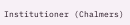Institutioner (Chalmers)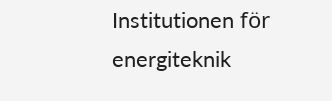Institutionen för energiteknik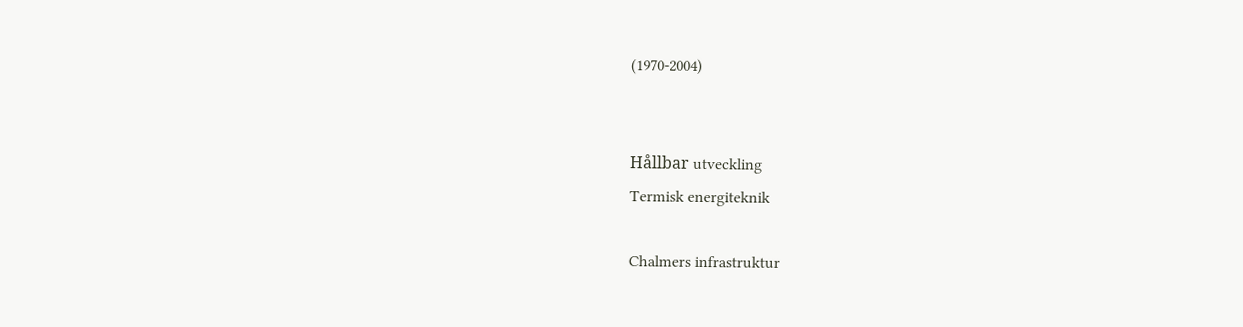(1970-2004)


Hållbar utveckling
Termisk energiteknik

Chalmers infrastruktur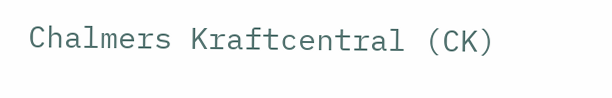Chalmers Kraftcentral (CK)